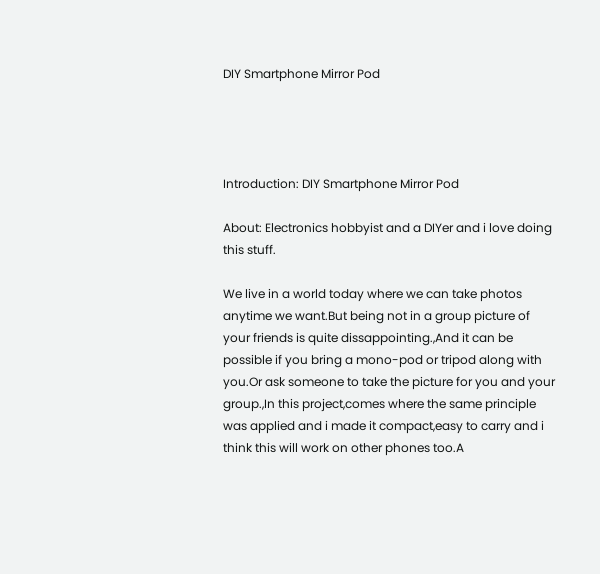DIY Smartphone Mirror Pod




Introduction: DIY Smartphone Mirror Pod

About: Electronics hobbyist and a DIYer and i love doing this stuff.

We live in a world today where we can take photos anytime we want.But being not in a group picture of your friends is quite dissappointing.,And it can be possible if you bring a mono-pod or tripod along with you.Or ask someone to take the picture for you and your group.,In this project,comes where the same principle was applied and i made it compact,easy to carry and i think this will work on other phones too.A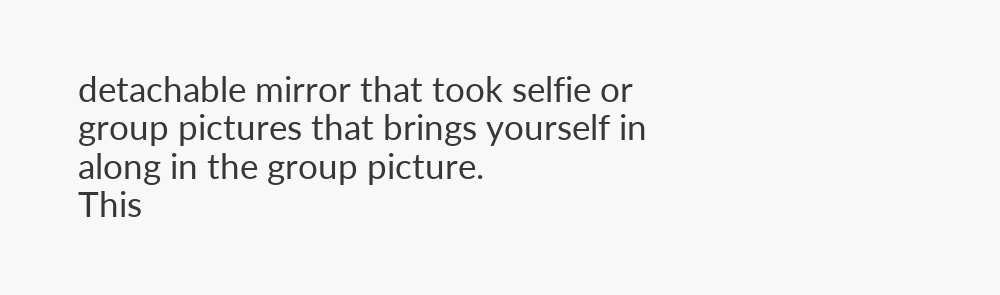detachable mirror that took selfie or group pictures that brings yourself in along in the group picture.
This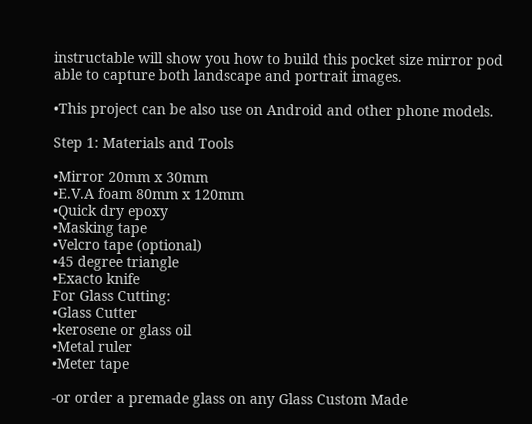instructable will show you how to build this pocket size mirror pod able to capture both landscape and portrait images.

•This project can be also use on Android and other phone models.

Step 1: Materials and Tools

•Mirror 20mm x 30mm
•E.V.A foam 80mm x 120mm
•Quick dry epoxy
•Masking tape
•Velcro tape (optional)
•45 degree triangle
•Exacto knife
For Glass Cutting:
•Glass Cutter
•kerosene or glass oil
•Metal ruler
•Meter tape

-or order a premade glass on any Glass Custom Made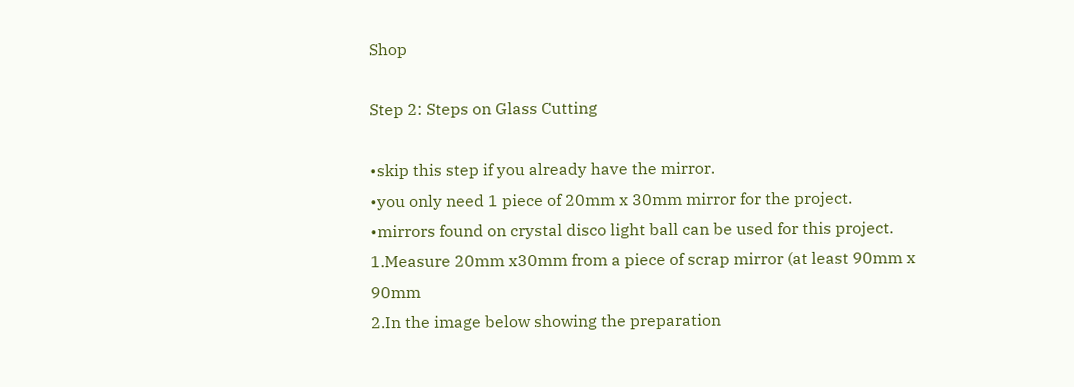Shop

Step 2: Steps on Glass Cutting

•skip this step if you already have the mirror.
•you only need 1 piece of 20mm x 30mm mirror for the project.
•mirrors found on crystal disco light ball can be used for this project.
1.Measure 20mm x30mm from a piece of scrap mirror (at least 90mm x 90mm
2.In the image below showing the preparation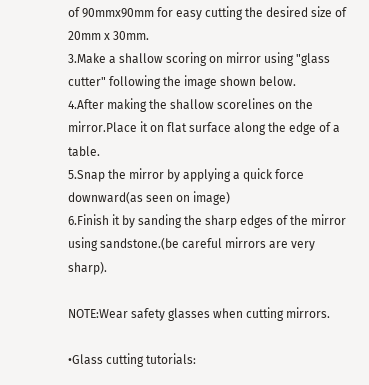of 90mmx90mm for easy cutting the desired size of 20mm x 30mm.
3.Make a shallow scoring on mirror using "glass cutter" following the image shown below.
4.After making the shallow scorelines on the mirror.Place it on flat surface along the edge of a table.
5.Snap the mirror by applying a quick force downward(as seen on image)
6.Finish it by sanding the sharp edges of the mirror using sandstone.(be careful mirrors are very sharp).

NOTE:Wear safety glasses when cutting mirrors.

•Glass cutting tutorials: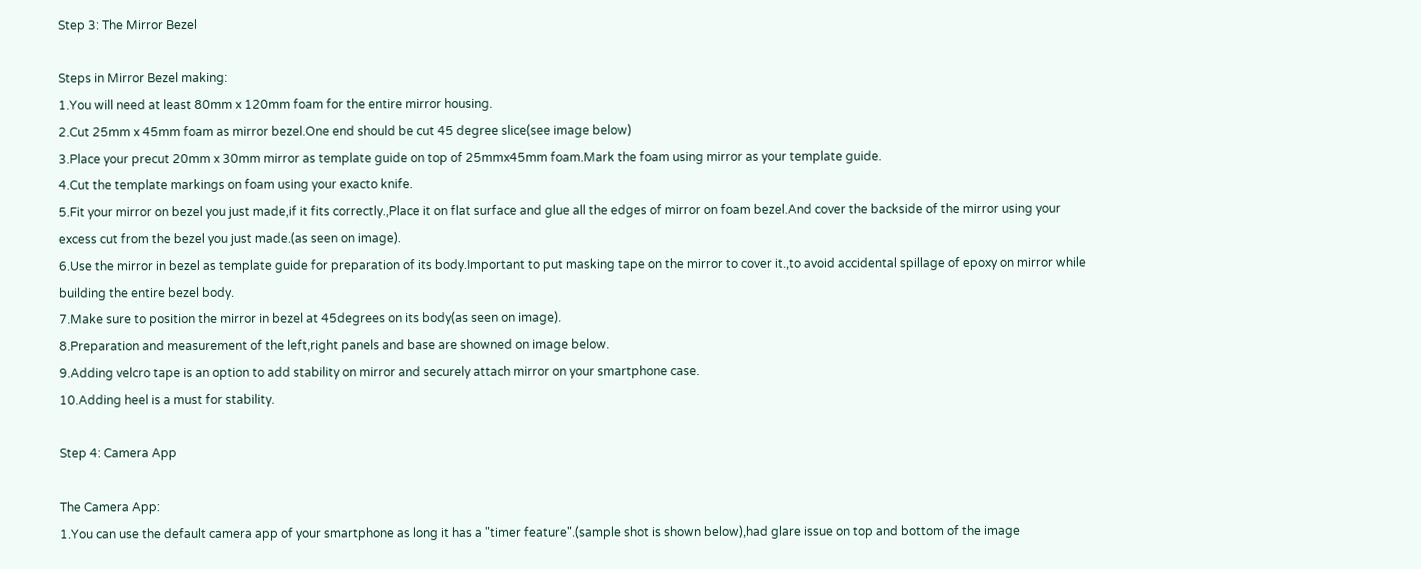Step 3: The Mirror Bezel

Steps in Mirror Bezel making:
1.You will need at least 80mm x 120mm foam for the entire mirror housing.
2.Cut 25mm x 45mm foam as mirror bezel.One end should be cut 45 degree slice(see image below)
3.Place your precut 20mm x 30mm mirror as template guide on top of 25mmx45mm foam.Mark the foam using mirror as your template guide.
4.Cut the template markings on foam using your exacto knife.
5.Fit your mirror on bezel you just made,if it fits correctly.,Place it on flat surface and glue all the edges of mirror on foam bezel.And cover the backside of the mirror using your excess cut from the bezel you just made.(as seen on image).
6.Use the mirror in bezel as template guide for preparation of its body.Important to put masking tape on the mirror to cover it.,to avoid accidental spillage of epoxy on mirror while building the entire bezel body.
7.Make sure to position the mirror in bezel at 45degrees on its body(as seen on image).
8.Preparation and measurement of the left,right panels and base are showned on image below.
9.Adding velcro tape is an option to add stability on mirror and securely attach mirror on your smartphone case.
10.Adding heel is a must for stability.

Step 4: Camera App

The Camera App:
1.You can use the default camera app of your smartphone as long it has a "timer feature".(sample shot is shown below),had glare issue on top and bottom of the image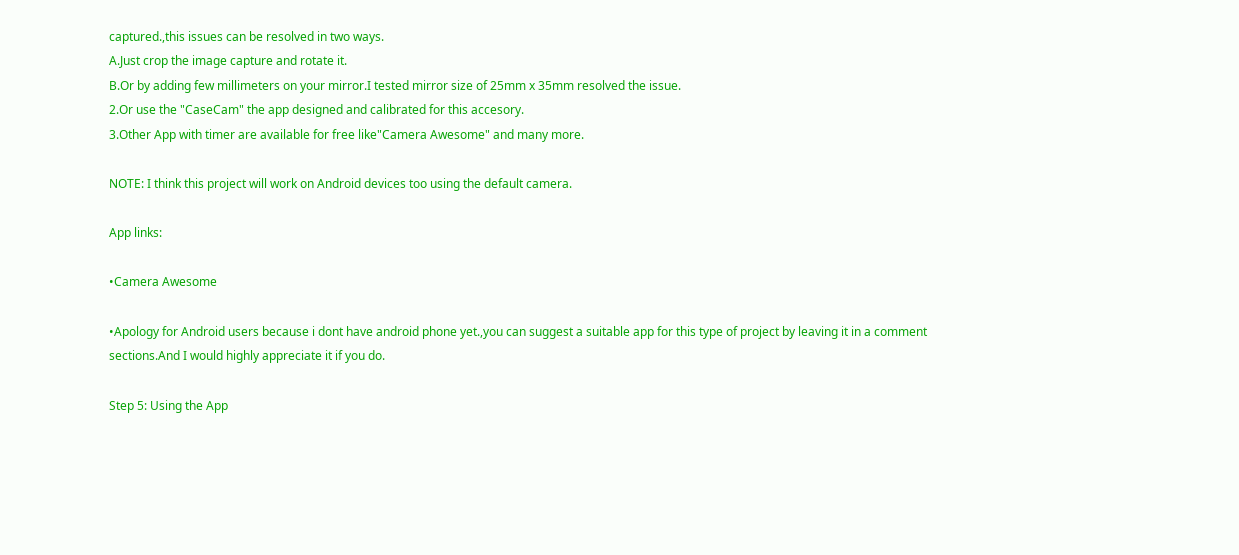captured.,this issues can be resolved in two ways.
A.Just crop the image capture and rotate it.
B.Or by adding few millimeters on your mirror.I tested mirror size of 25mm x 35mm resolved the issue.
2.Or use the "CaseCam" the app designed and calibrated for this accesory.
3.Other App with timer are available for free like"Camera Awesome" and many more.

NOTE: I think this project will work on Android devices too using the default camera.

App links:

•Camera Awesome

•Apology for Android users because i dont have android phone yet.,you can suggest a suitable app for this type of project by leaving it in a comment sections.And I would highly appreciate it if you do.

Step 5: Using the App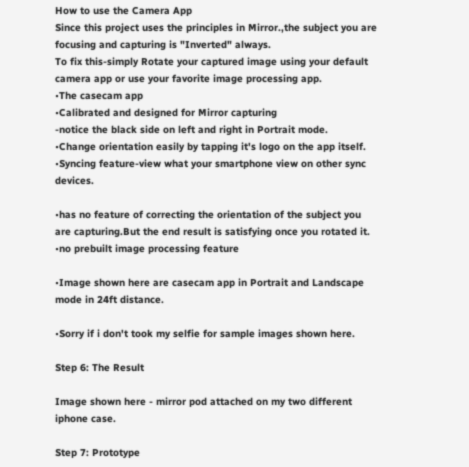How to use the Camera App
Since this project uses the principles in Mirror.,the subject you are focusing and capturing is "Inverted" always.
To fix this-simply Rotate your captured image using your default camera app or use your favorite image processing app.
•The casecam app
•Calibrated and designed for Mirror capturing
-notice the black side on left and right in Portrait mode.
•Change orientation easily by tapping it's logo on the app itself.
•Syncing feature-view what your smartphone view on other sync devices.

•has no feature of correcting the orientation of the subject you are capturing.But the end result is satisfying once you rotated it.
•no prebuilt image processing feature

•Image shown here are casecam app in Portrait and Landscape mode in 24ft distance.

•Sorry if i don't took my selfie for sample images shown here.

Step 6: The Result

Image shown here - mirror pod attached on my two different iphone case.

Step 7: Prototype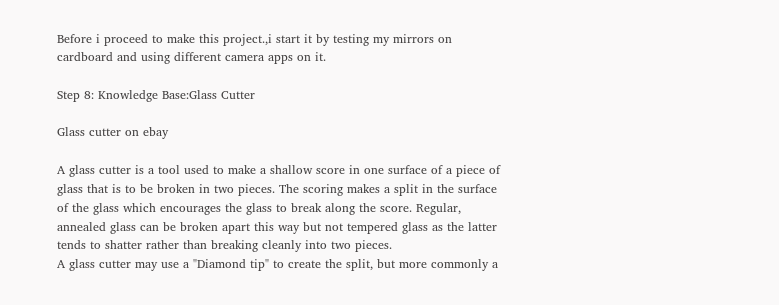Before i proceed to make this project.,i start it by testing my mirrors on cardboard and using different camera apps on it.

Step 8: Knowledge Base:Glass Cutter

Glass cutter on ebay

A glass cutter is a tool used to make a shallow score in one surface of a piece of glass that is to be broken in two pieces. The scoring makes a split in the surface of the glass which encourages the glass to break along the score. Regular, annealed glass can be broken apart this way but not tempered glass as the latter tends to shatter rather than breaking cleanly into two pieces.
A glass cutter may use a "Diamond tip" to create the split, but more commonly a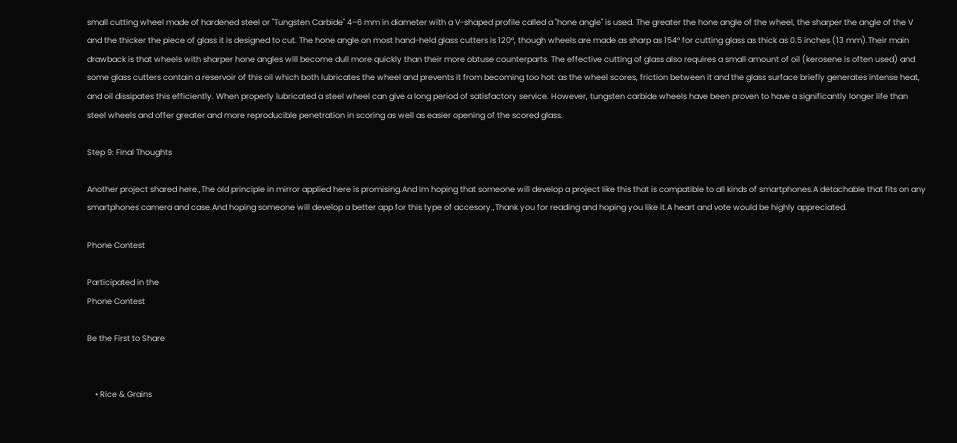small cutting wheel made of hardened steel or "Tungsten Carbide" 4–6 mm in diameter with a V-shaped profile called a "hone angle" is used. The greater the hone angle of the wheel, the sharper the angle of the V and the thicker the piece of glass it is designed to cut. The hone angle on most hand-held glass cutters is 120°, though wheels are made as sharp as 154° for cutting glass as thick as 0.5 inches (13 mm).Their main drawback is that wheels with sharper hone angles will become dull more quickly than their more obtuse counterparts. The effective cutting of glass also requires a small amount of oil (kerosene is often used) and some glass cutters contain a reservoir of this oil which both lubricates the wheel and prevents it from becoming too hot: as the wheel scores, friction between it and the glass surface briefly generates intense heat, and oil dissipates this efficiently. When properly lubricated a steel wheel can give a long period of satisfactory service. However, tungsten carbide wheels have been proven to have a significantly longer life than steel wheels and offer greater and more reproducible penetration in scoring as well as easier opening of the scored glass.

Step 9: Final Thoughts

Another project shared here.,The old principle in mirror applied here is promising.And im hoping that someone will develop a project like this that is compatible to all kinds of smartphones.A detachable that fits on any smartphones camera and case.And hoping someone will develop a better app for this type of accesory.,Thank you for reading and hoping you like it.A heart and vote would be highly appreciated.

Phone Contest

Participated in the
Phone Contest

Be the First to Share


    • Rice & Grains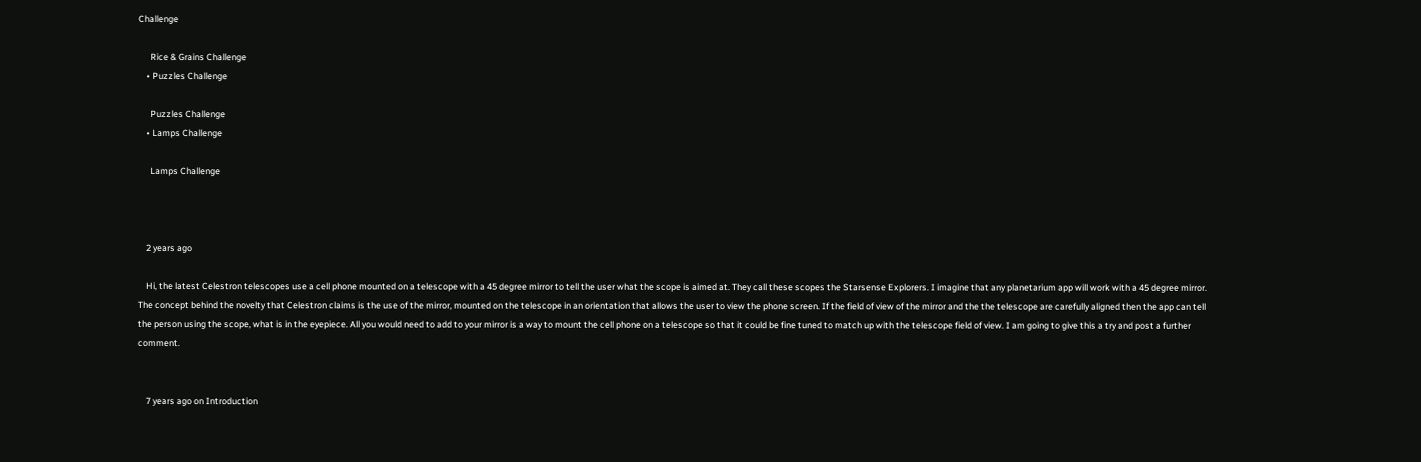Challenge

      Rice & Grains Challenge
    • Puzzles Challenge

      Puzzles Challenge
    • Lamps Challenge

      Lamps Challenge



    2 years ago

    Hi, the latest Celestron telescopes use a cell phone mounted on a telescope with a 45 degree mirror to tell the user what the scope is aimed at. They call these scopes the Starsense Explorers. I imagine that any planetarium app will work with a 45 degree mirror. The concept behind the novelty that Celestron claims is the use of the mirror, mounted on the telescope in an orientation that allows the user to view the phone screen. If the field of view of the mirror and the the telescope are carefully aligned then the app can tell the person using the scope, what is in the eyepiece. All you would need to add to your mirror is a way to mount the cell phone on a telescope so that it could be fine tuned to match up with the telescope field of view. I am going to give this a try and post a further comment.


    7 years ago on Introduction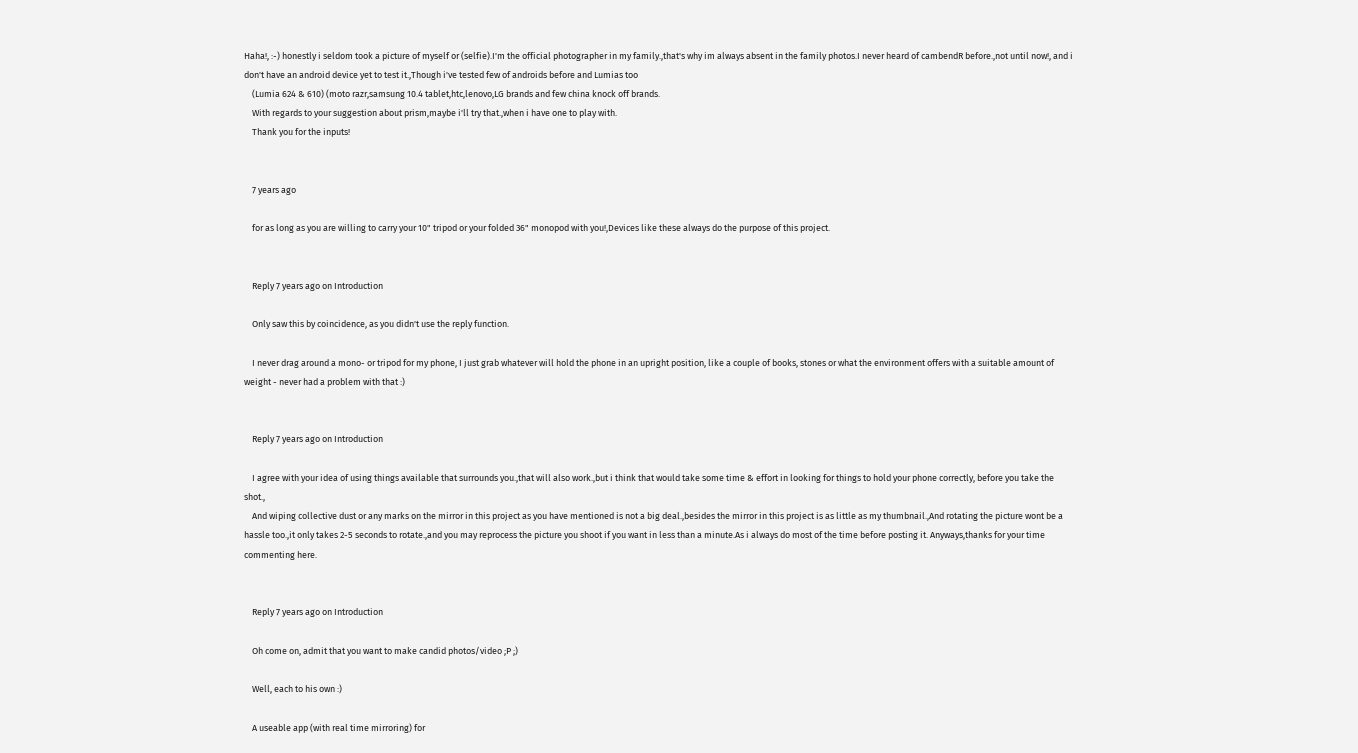Haha!, :-) honestly i seldom took a picture of myself or (selfie).I'm the official photographer in my family.,that's why im always absent in the family photos.I never heard of cambendR before.,not until now!, and i don't have an android device yet to test it.,Though i've tested few of androids before and Lumias too
    (Lumia 624 & 610) (moto razr,samsung 10.4 tablet,htc,lenovo,LG brands and few china knock off brands.
    With regards to your suggestion about prism,maybe i'll try that.,when i have one to play with.
    Thank you for the inputs!


    7 years ago

    for as long as you are willing to carry your 10" tripod or your folded 36" monopod with you!,Devices like these always do the purpose of this project.


    Reply 7 years ago on Introduction

    Only saw this by coincidence, as you didn't use the reply function.

    I never drag around a mono- or tripod for my phone, I just grab whatever will hold the phone in an upright position, like a couple of books, stones or what the environment offers with a suitable amount of weight - never had a problem with that :)


    Reply 7 years ago on Introduction

    I agree with your idea of using things available that surrounds you.,that will also work.,but i think that would take some time & effort in looking for things to hold your phone correctly, before you take the shot.,
    And wiping collective dust or any marks on the mirror in this project as you have mentioned is not a big deal.,besides the mirror in this project is as little as my thumbnail.,And rotating the picture wont be a hassle too.,it only takes 2-5 seconds to rotate.,and you may reprocess the picture you shoot if you want in less than a minute.As i always do most of the time before posting it. Anyways,thanks for your time commenting here.


    Reply 7 years ago on Introduction

    Oh come on, admit that you want to make candid photos/video ;P ;)

    Well, each to his own :)

    A useable app (with real time mirroring) for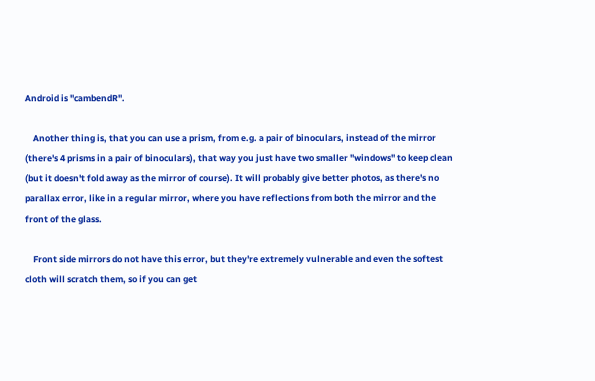Android is "cambendR".

    Another thing is, that you can use a prism, from e.g. a pair of binoculars, instead of the mirror (there's 4 prisms in a pair of binoculars), that way you just have two smaller "windows" to keep clean (but it doesn't fold away as the mirror of course). It will probably give better photos, as there's no parallax error, like in a regular mirror, where you have reflections from both the mirror and the front of the glass.

    Front side mirrors do not have this error, but they're extremely vulnerable and even the softest cloth will scratch them, so if you can get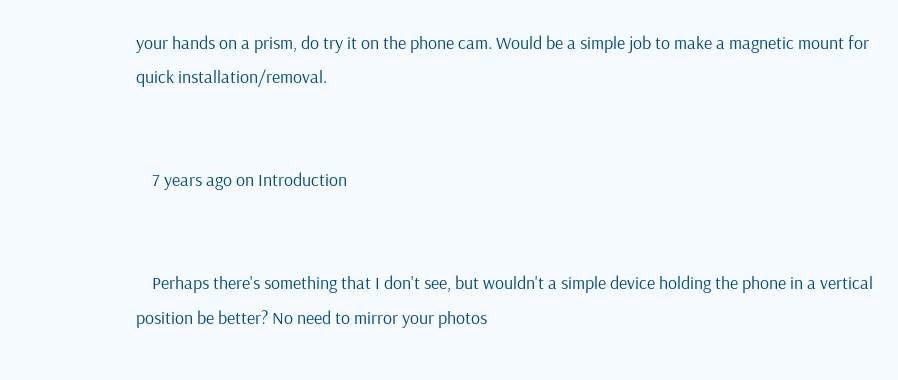your hands on a prism, do try it on the phone cam. Would be a simple job to make a magnetic mount for quick installation/removal.


    7 years ago on Introduction


    Perhaps there's something that I don't see, but wouldn't a simple device holding the phone in a vertical position be better? No need to mirror your photos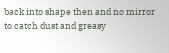back into shape then and no mirror to catch dust and greasy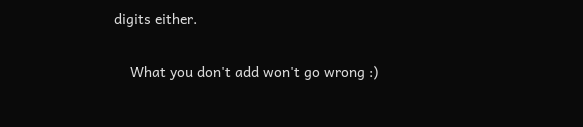digits either.

    What you don't add won't go wrong :)